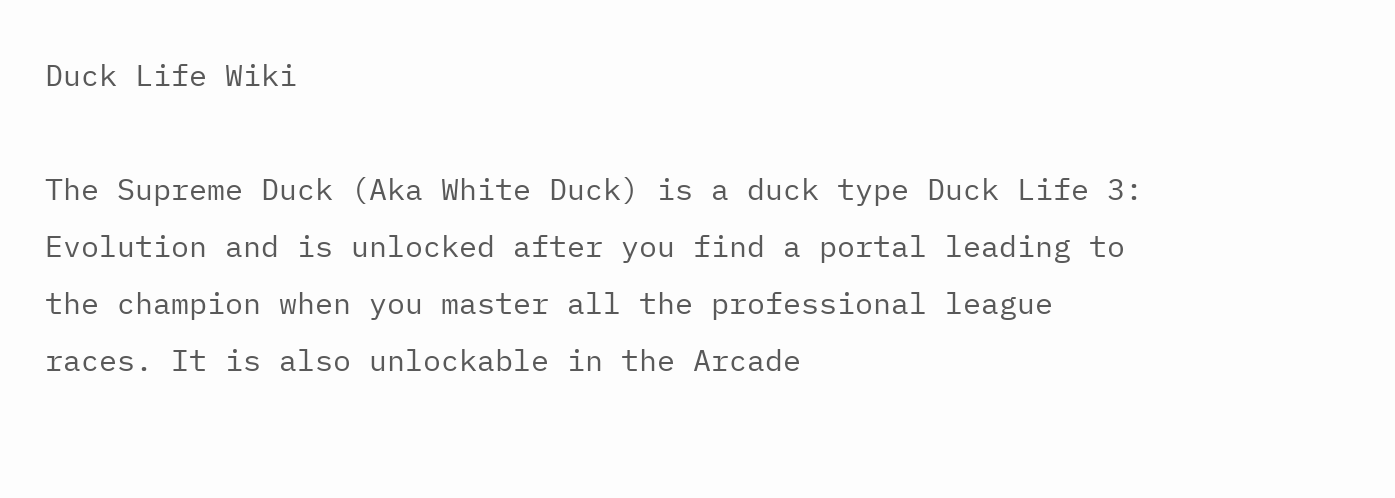Duck Life Wiki

The Supreme Duck (Aka White Duck) is a duck type Duck Life 3: Evolution and is unlocked after you find a portal leading to the champion when you master all the professional league races. It is also unlockable in the Arcade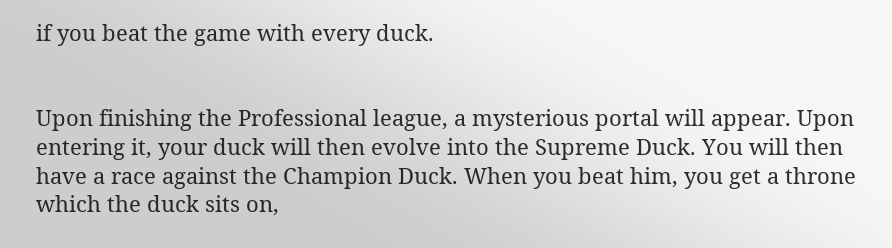if you beat the game with every duck.


Upon finishing the Professional league, a mysterious portal will appear. Upon entering it, your duck will then evolve into the Supreme Duck. You will then have a race against the Champion Duck. When you beat him, you get a throne which the duck sits on,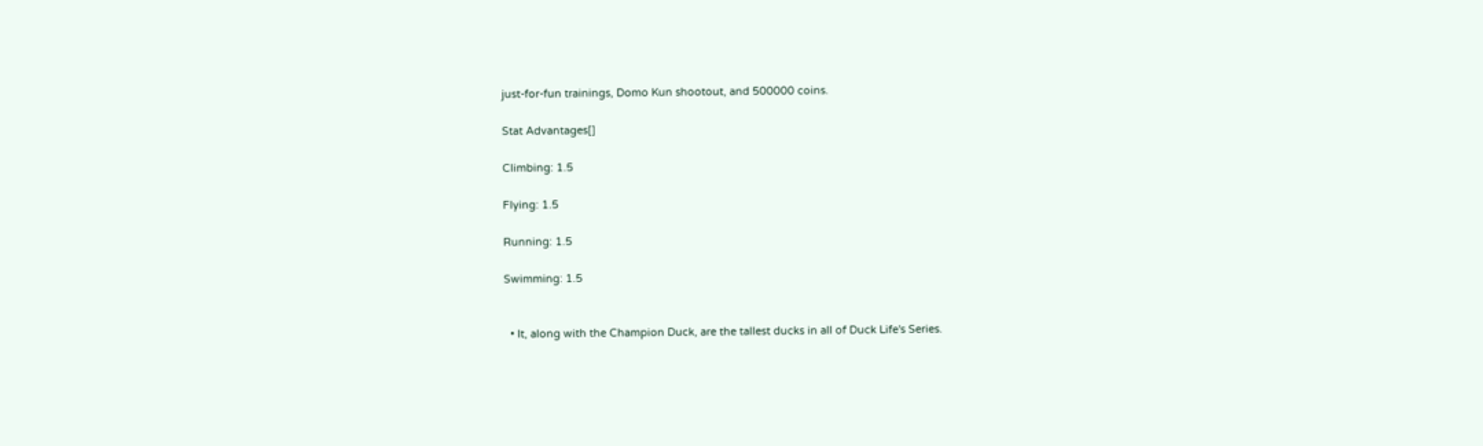just-for-fun trainings, Domo Kun shootout, and 500000 coins.

Stat Advantages[]

Climbing: 1.5

Flying: 1.5

Running: 1.5

Swimming: 1.5


  • It, along with the Champion Duck, are the tallest ducks in all of Duck Life's Series.